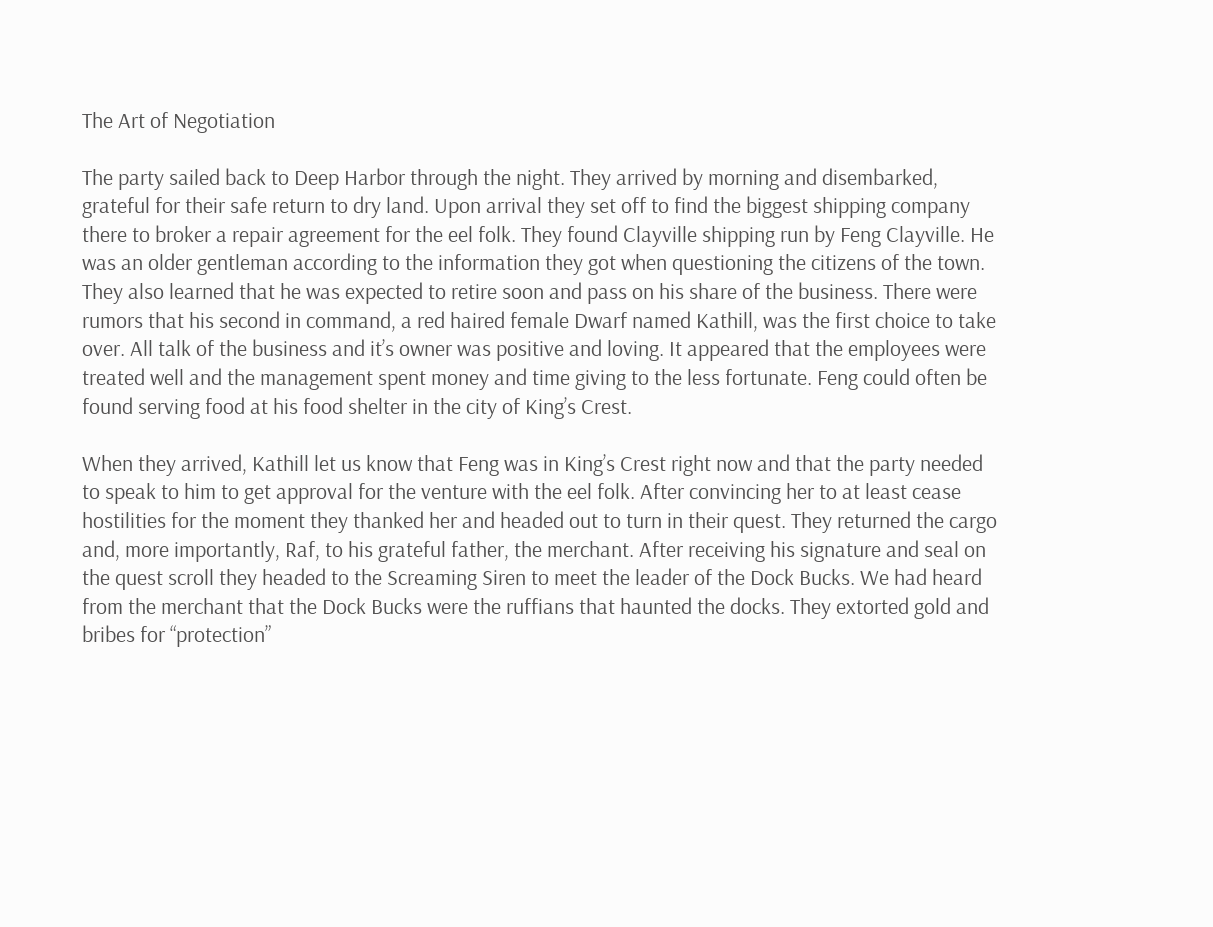The Art of Negotiation

The party sailed back to Deep Harbor through the night. They arrived by morning and disembarked, grateful for their safe return to dry land. Upon arrival they set off to find the biggest shipping company there to broker a repair agreement for the eel folk. They found Clayville shipping run by Feng Clayville. He was an older gentleman according to the information they got when questioning the citizens of the town. They also learned that he was expected to retire soon and pass on his share of the business. There were rumors that his second in command, a red haired female Dwarf named Kathill, was the first choice to take over. All talk of the business and it’s owner was positive and loving. It appeared that the employees were treated well and the management spent money and time giving to the less fortunate. Feng could often be found serving food at his food shelter in the city of King’s Crest.

When they arrived, Kathill let us know that Feng was in King’s Crest right now and that the party needed to speak to him to get approval for the venture with the eel folk. After convincing her to at least cease hostilities for the moment they thanked her and headed out to turn in their quest. They returned the cargo and, more importantly, Raf, to his grateful father, the merchant. After receiving his signature and seal on the quest scroll they headed to the Screaming Siren to meet the leader of the Dock Bucks. We had heard from the merchant that the Dock Bucks were the ruffians that haunted the docks. They extorted gold and bribes for “protection”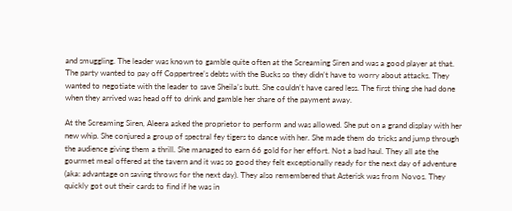and smuggling. The leader was known to gamble quite often at the Screaming Siren and was a good player at that. The party wanted to pay off Coppertree’s debts with the Bucks so they didn’t have to worry about attacks. They wanted to negotiate with the leader to save Sheila’s butt. She couldn’t have cared less. The first thing she had done when they arrived was head off to drink and gamble her share of the payment away.

At the Screaming Siren, Aleera asked the proprietor to perform and was allowed. She put on a grand display with her new whip. She conjured a group of spectral fey tigers to dance with her. She made them do tricks and jump through the audience giving them a thrill. She managed to earn 66 gold for her effort. Not a bad haul. They all ate the gourmet meal offered at the tavern and it was so good they felt exceptionally ready for the next day of adventure (aka: advantage on saving throws for the next day). They also remembered that Asterisk was from Novos. They quickly got out their cards to find if he was in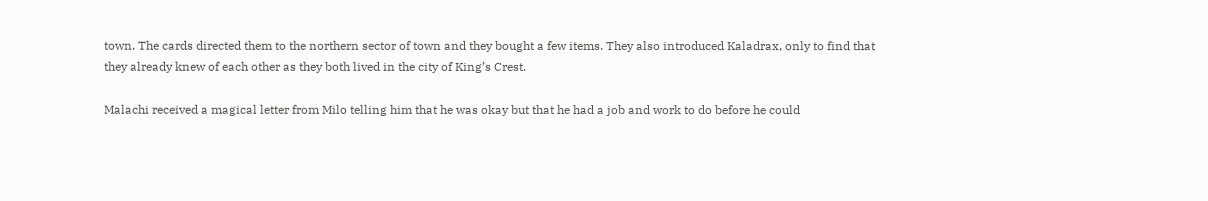town. The cards directed them to the northern sector of town and they bought a few items. They also introduced Kaladrax, only to find that they already knew of each other as they both lived in the city of King’s Crest.

Malachi received a magical letter from Milo telling him that he was okay but that he had a job and work to do before he could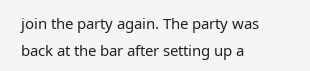join the party again. The party was back at the bar after setting up a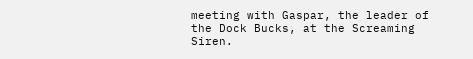meeting with Gaspar, the leader of the Dock Bucks, at the Screaming Siren.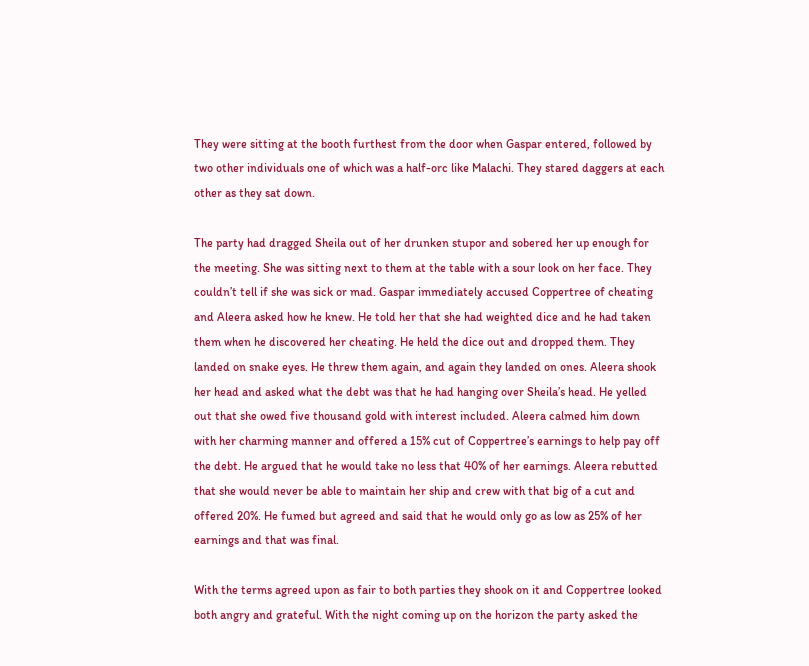They were sitting at the booth furthest from the door when Gaspar entered, followed by two other individuals one of which was a half-orc like Malachi. They stared daggers at each other as they sat down.

The party had dragged Sheila out of her drunken stupor and sobered her up enough for the meeting. She was sitting next to them at the table with a sour look on her face. They couldn’t tell if she was sick or mad. Gaspar immediately accused Coppertree of cheating and Aleera asked how he knew. He told her that she had weighted dice and he had taken them when he discovered her cheating. He held the dice out and dropped them. They landed on snake eyes. He threw them again, and again they landed on ones. Aleera shook her head and asked what the debt was that he had hanging over Sheila’s head. He yelled out that she owed five thousand gold with interest included. Aleera calmed him down with her charming manner and offered a 15% cut of Coppertree’s earnings to help pay off the debt. He argued that he would take no less that 40% of her earnings. Aleera rebutted that she would never be able to maintain her ship and crew with that big of a cut and offered 20%. He fumed but agreed and said that he would only go as low as 25% of her earnings and that was final.

With the terms agreed upon as fair to both parties they shook on it and Coppertree looked both angry and grateful. With the night coming up on the horizon the party asked the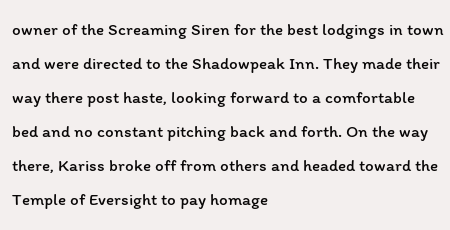owner of the Screaming Siren for the best lodgings in town and were directed to the Shadowpeak Inn. They made their way there post haste, looking forward to a comfortable bed and no constant pitching back and forth. On the way there, Kariss broke off from others and headed toward the Temple of Eversight to pay homage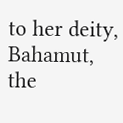to her deity, Bahamut, the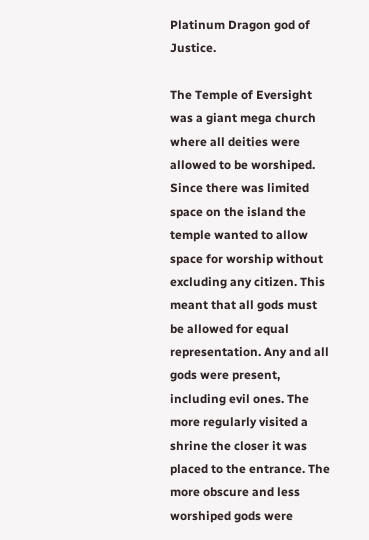Platinum Dragon god of Justice.

The Temple of Eversight was a giant mega church where all deities were allowed to be worshiped. Since there was limited space on the island the temple wanted to allow space for worship without excluding any citizen. This meant that all gods must be allowed for equal representation. Any and all gods were present, including evil ones. The more regularly visited a shrine the closer it was placed to the entrance. The more obscure and less worshiped gods were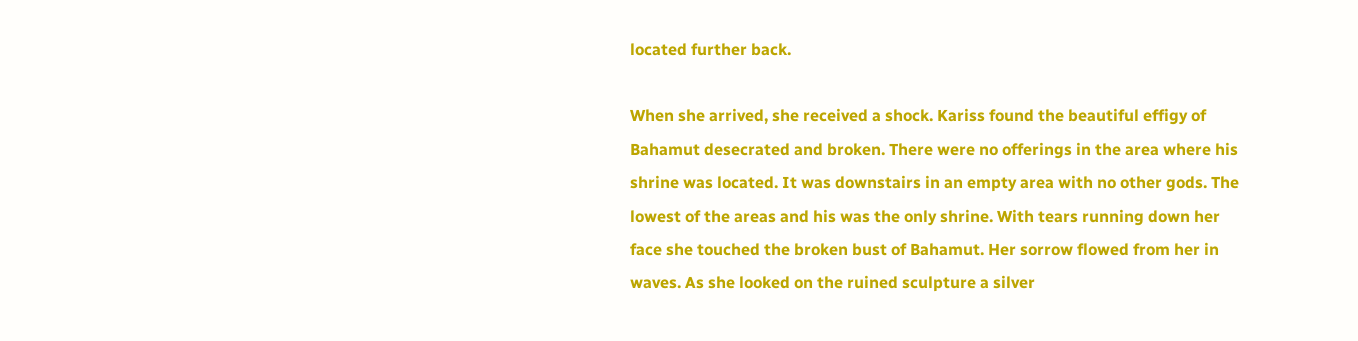located further back.

When she arrived, she received a shock. Kariss found the beautiful effigy of Bahamut desecrated and broken. There were no offerings in the area where his shrine was located. It was downstairs in an empty area with no other gods. The lowest of the areas and his was the only shrine. With tears running down her face she touched the broken bust of Bahamut. Her sorrow flowed from her in waves. As she looked on the ruined sculpture a silver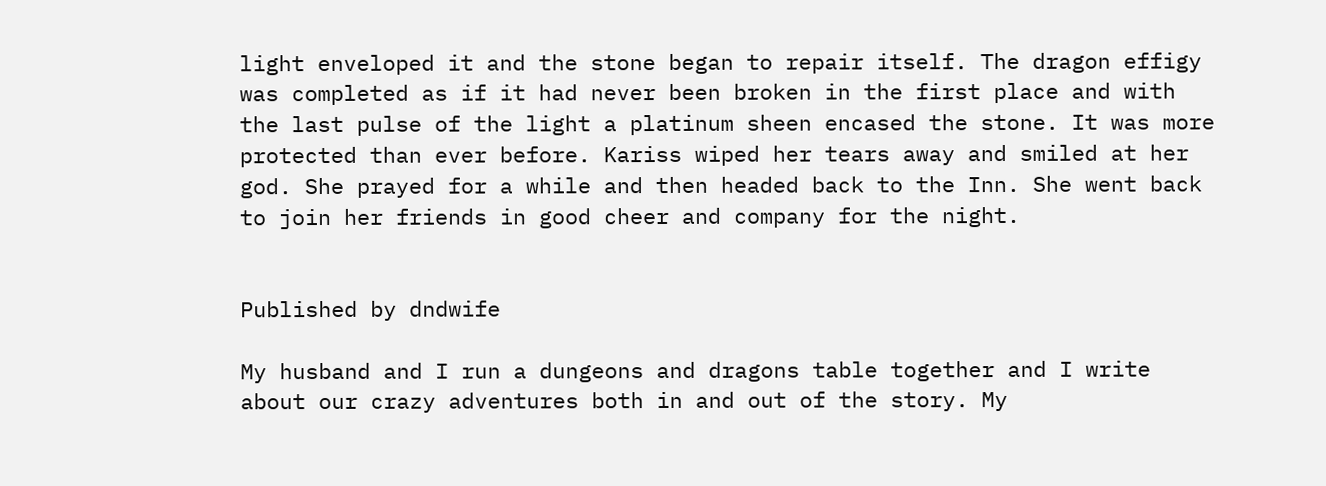light enveloped it and the stone began to repair itself. The dragon effigy was completed as if it had never been broken in the first place and with the last pulse of the light a platinum sheen encased the stone. It was more protected than ever before. Kariss wiped her tears away and smiled at her god. She prayed for a while and then headed back to the Inn. She went back to join her friends in good cheer and company for the night.


Published by dndwife

My husband and I run a dungeons and dragons table together and I write about our crazy adventures both in and out of the story. My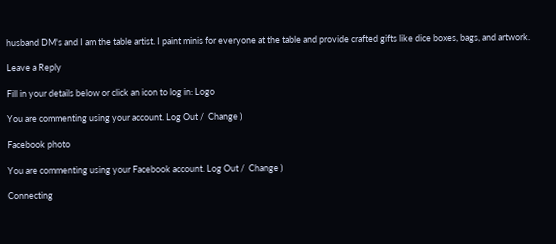husband DM's and I am the table artist. I paint minis for everyone at the table and provide crafted gifts like dice boxes, bags, and artwork.

Leave a Reply

Fill in your details below or click an icon to log in: Logo

You are commenting using your account. Log Out /  Change )

Facebook photo

You are commenting using your Facebook account. Log Out /  Change )

Connecting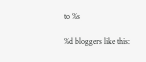to %s

%d bloggers like this: